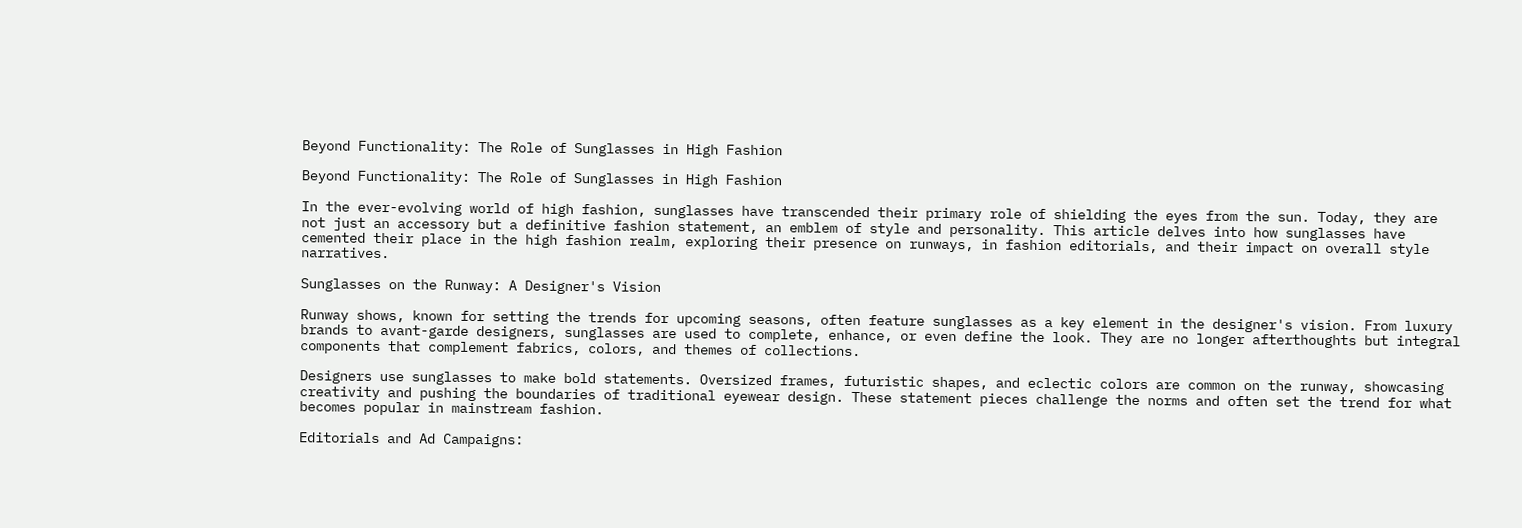Beyond Functionality: The Role of Sunglasses in High Fashion

Beyond Functionality: The Role of Sunglasses in High Fashion

In the ever-evolving world of high fashion, sunglasses have transcended their primary role of shielding the eyes from the sun. Today, they are not just an accessory but a definitive fashion statement, an emblem of style and personality. This article delves into how sunglasses have cemented their place in the high fashion realm, exploring their presence on runways, in fashion editorials, and their impact on overall style narratives.

Sunglasses on the Runway: A Designer's Vision

Runway shows, known for setting the trends for upcoming seasons, often feature sunglasses as a key element in the designer's vision. From luxury brands to avant-garde designers, sunglasses are used to complete, enhance, or even define the look. They are no longer afterthoughts but integral components that complement fabrics, colors, and themes of collections.

Designers use sunglasses to make bold statements. Oversized frames, futuristic shapes, and eclectic colors are common on the runway, showcasing creativity and pushing the boundaries of traditional eyewear design. These statement pieces challenge the norms and often set the trend for what becomes popular in mainstream fashion.

Editorials and Ad Campaigns: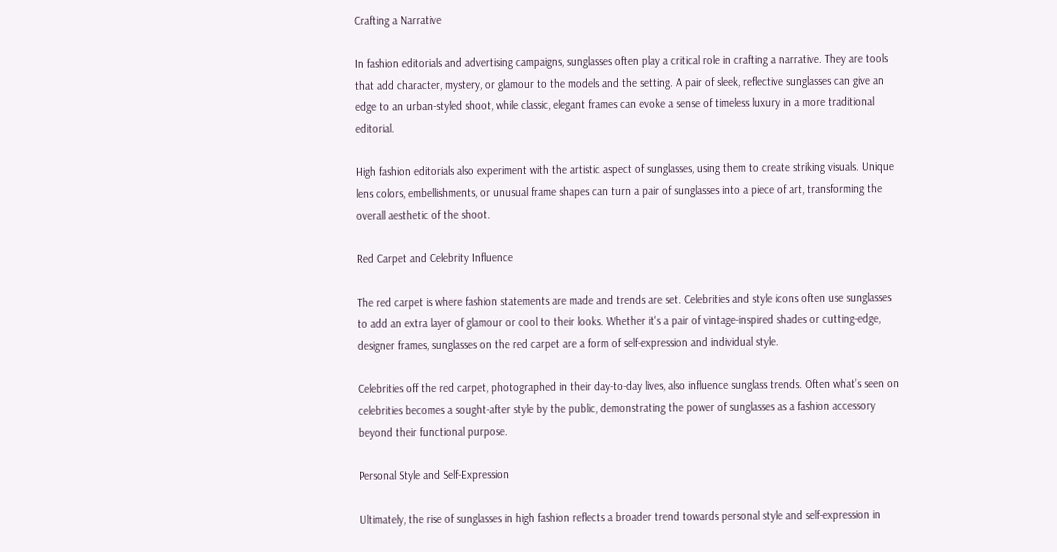Crafting a Narrative

In fashion editorials and advertising campaigns, sunglasses often play a critical role in crafting a narrative. They are tools that add character, mystery, or glamour to the models and the setting. A pair of sleek, reflective sunglasses can give an edge to an urban-styled shoot, while classic, elegant frames can evoke a sense of timeless luxury in a more traditional editorial.

High fashion editorials also experiment with the artistic aspect of sunglasses, using them to create striking visuals. Unique lens colors, embellishments, or unusual frame shapes can turn a pair of sunglasses into a piece of art, transforming the overall aesthetic of the shoot.

Red Carpet and Celebrity Influence

The red carpet is where fashion statements are made and trends are set. Celebrities and style icons often use sunglasses to add an extra layer of glamour or cool to their looks. Whether it's a pair of vintage-inspired shades or cutting-edge, designer frames, sunglasses on the red carpet are a form of self-expression and individual style.

Celebrities off the red carpet, photographed in their day-to-day lives, also influence sunglass trends. Often what’s seen on celebrities becomes a sought-after style by the public, demonstrating the power of sunglasses as a fashion accessory beyond their functional purpose.

Personal Style and Self-Expression

Ultimately, the rise of sunglasses in high fashion reflects a broader trend towards personal style and self-expression in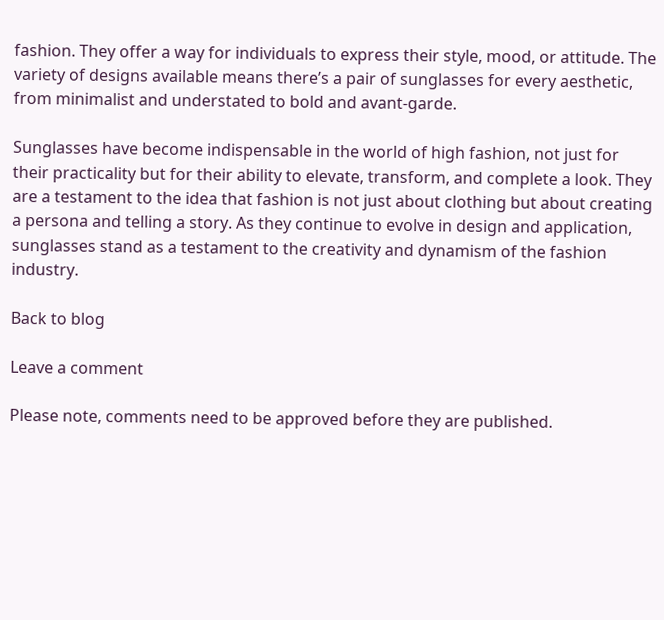fashion. They offer a way for individuals to express their style, mood, or attitude. The variety of designs available means there’s a pair of sunglasses for every aesthetic, from minimalist and understated to bold and avant-garde.

Sunglasses have become indispensable in the world of high fashion, not just for their practicality but for their ability to elevate, transform, and complete a look. They are a testament to the idea that fashion is not just about clothing but about creating a persona and telling a story. As they continue to evolve in design and application, sunglasses stand as a testament to the creativity and dynamism of the fashion industry.

Back to blog

Leave a comment

Please note, comments need to be approved before they are published.